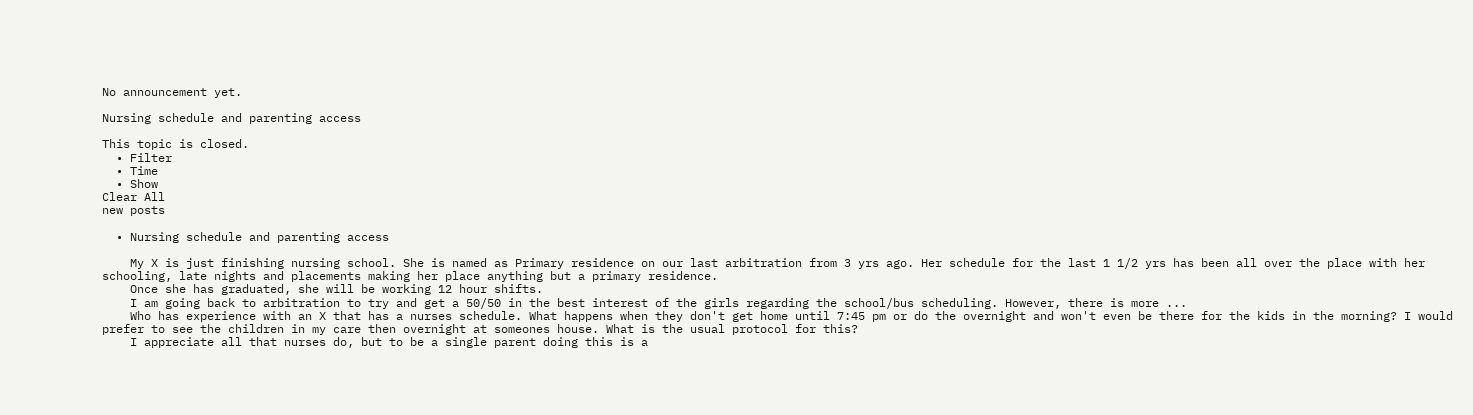No announcement yet.

Nursing schedule and parenting access

This topic is closed.
  • Filter
  • Time
  • Show
Clear All
new posts

  • Nursing schedule and parenting access

    My X is just finishing nursing school. She is named as Primary residence on our last arbitration from 3 yrs ago. Her schedule for the last 1 1/2 yrs has been all over the place with her schooling, late nights and placements making her place anything but a primary residence.
    Once she has graduated, she will be working 12 hour shifts.
    I am going back to arbitration to try and get a 50/50 in the best interest of the girls regarding the school/bus scheduling. However, there is more ...
    Who has experience with an X that has a nurses schedule. What happens when they don't get home until 7:45 pm or do the overnight and won't even be there for the kids in the morning? I would prefer to see the children in my care then overnight at someones house. What is the usual protocol for this?
    I appreciate all that nurses do, but to be a single parent doing this is a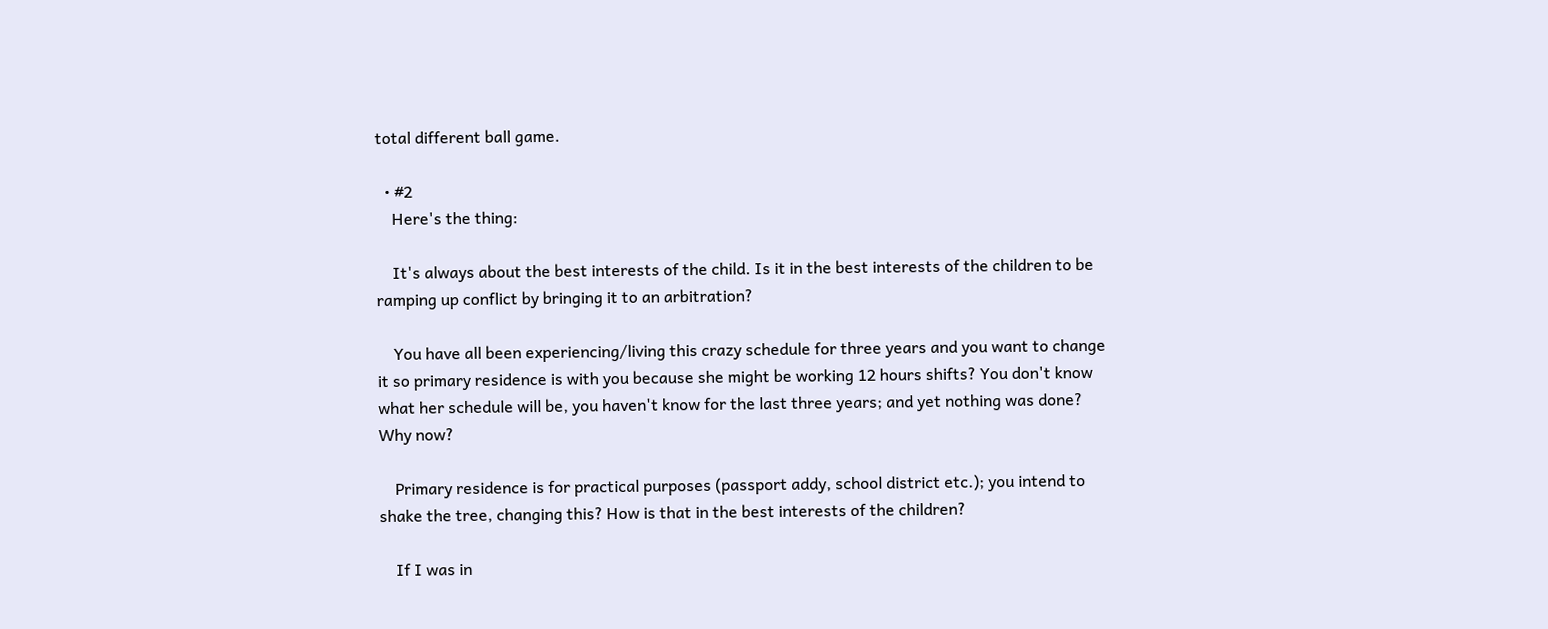total different ball game.

  • #2
    Here's the thing:

    It's always about the best interests of the child. Is it in the best interests of the children to be ramping up conflict by bringing it to an arbitration?

    You have all been experiencing/living this crazy schedule for three years and you want to change it so primary residence is with you because she might be working 12 hours shifts? You don't know what her schedule will be, you haven't know for the last three years; and yet nothing was done? Why now?

    Primary residence is for practical purposes (passport addy, school district etc.); you intend to shake the tree, changing this? How is that in the best interests of the children?

    If I was in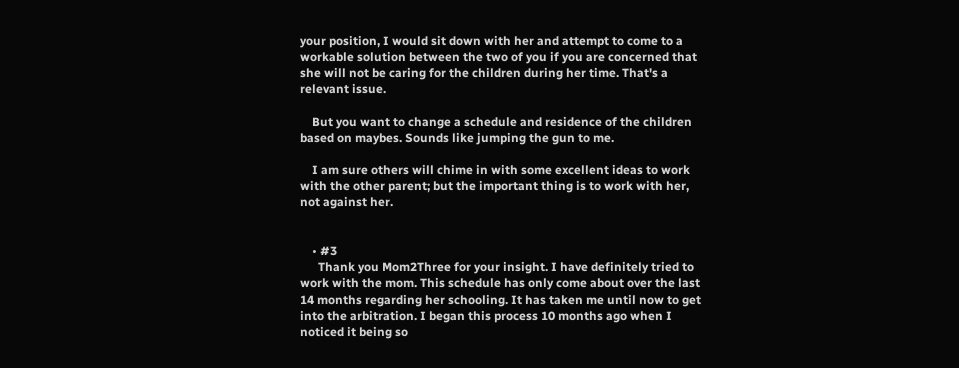your position, I would sit down with her and attempt to come to a workable solution between the two of you if you are concerned that she will not be caring for the children during her time. That's a relevant issue.

    But you want to change a schedule and residence of the children based on maybes. Sounds like jumping the gun to me.

    I am sure others will chime in with some excellent ideas to work with the other parent; but the important thing is to work with her, not against her.


    • #3
      Thank you Mom2Three for your insight. I have definitely tried to work with the mom. This schedule has only come about over the last 14 months regarding her schooling. It has taken me until now to get into the arbitration. I began this process 10 months ago when I noticed it being so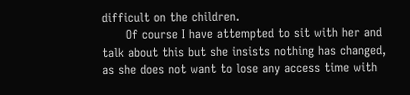difficult on the children.
      Of course I have attempted to sit with her and talk about this but she insists nothing has changed, as she does not want to lose any access time with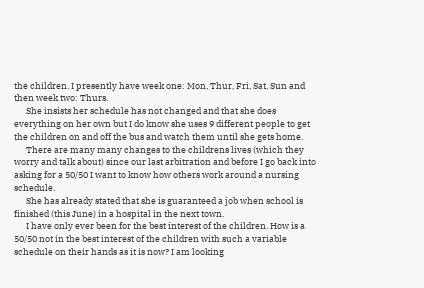the children. I presently have week one: Mon, Thur, Fri, Sat, Sun and then week two: Thurs.
      She insists her schedule has not changed and that she does everything on her own but I do know she uses 9 different people to get the children on and off the bus and watch them until she gets home.
      There are many many changes to the childrens lives (which they worry and talk about) since our last arbitration and before I go back into asking for a 50/50 I want to know how others work around a nursing schedule.
      She has already stated that she is guaranteed a job when school is finished (this June) in a hospital in the next town.
      I have only ever been for the best interest of the children. How is a 50/50 not in the best interest of the children with such a variable schedule on their hands as it is now? I am looking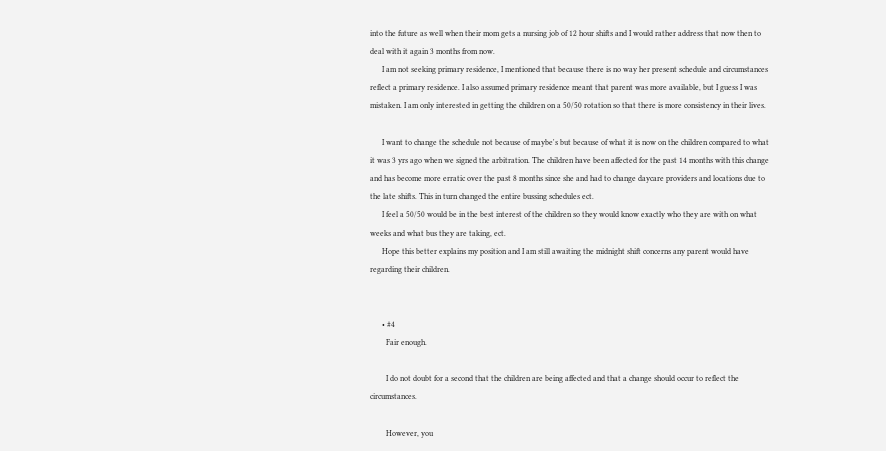into the future as well when their mom gets a nursing job of 12 hour shifts and I would rather address that now then to deal with it again 3 months from now.
      I am not seeking primary residence, I mentioned that because there is no way her present schedule and circumstances reflect a primary residence. I also assumed primary residence meant that parent was more available, but I guess I was mistaken. I am only interested in getting the children on a 50/50 rotation so that there is more consistency in their lives.

      I want to change the schedule not because of maybe's but because of what it is now on the children compared to what it was 3 yrs ago when we signed the arbitration. The children have been affected for the past 14 months with this change and has become more erratic over the past 8 months since she and had to change daycare providers and locations due to the late shifts. This in turn changed the entire bussing schedules ect.
      I feel a 50/50 would be in the best interest of the children so they would know exactly who they are with on what weeks and what bus they are taking, ect.
      Hope this better explains my position and I am still awaiting the midnight shift concerns any parent would have regarding their children.


      • #4
        Fair enough.

        I do not doubt for a second that the children are being affected and that a change should occur to reflect the circumstances.

        However, you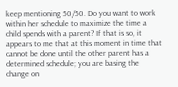keep mentioning 50/50. Do you want to work within her schedule to maximize the time a child spends with a parent? If that is so, it appears to me that at this moment in time that cannot be done until the other parent has a determined schedule; you are basing the change on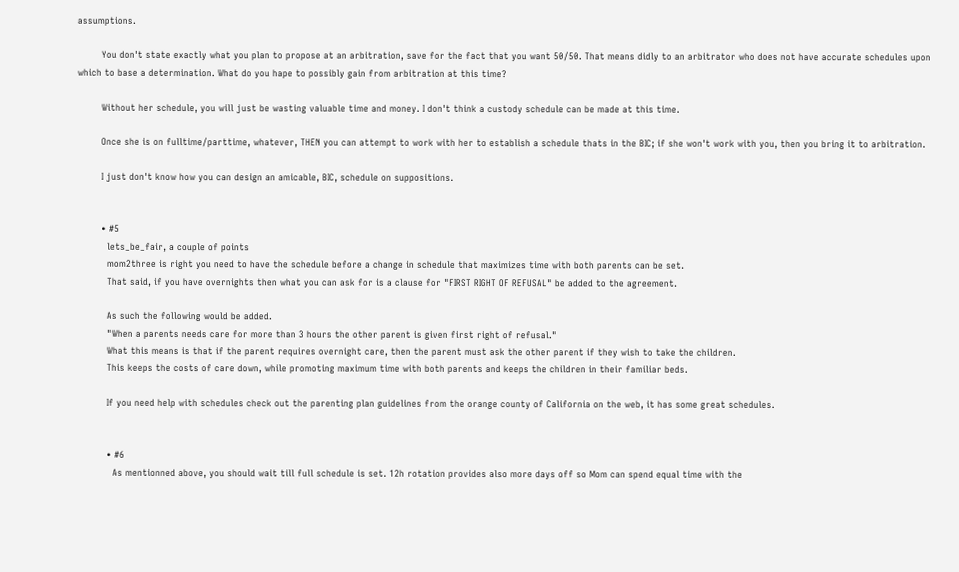assumptions.

        You don't state exactly what you plan to propose at an arbitration, save for the fact that you want 50/50. That means didly to an arbitrator who does not have accurate schedules upon which to base a determination. What do you hape to possibly gain from arbitration at this time?

        Without her schedule, you will just be wasting valuable time and money. I don't think a custody schedule can be made at this time.

        Once she is on fulltime/parttime, whatever, THEN you can attempt to work with her to establish a schedule thats in the BIC; if she won't work with you, then you bring it to arbitration.

        I just don't know how you can design an amicable, BIC, schedule on suppositions.


        • #5
          lets_be_fair, a couple of points
          mom2three is right you need to have the schedule before a change in schedule that maximizes time with both parents can be set.
          That said, if you have overnights then what you can ask for is a clause for "FIRST RIGHT OF REFUSAL" be added to the agreement.

          As such the following would be added.
          "When a parents needs care for more than 3 hours the other parent is given first right of refusal."
          What this means is that if the parent requires overnight care, then the parent must ask the other parent if they wish to take the children.
          This keeps the costs of care down, while promoting maximum time with both parents and keeps the children in their familiar beds.

          If you need help with schedules check out the parenting plan guidelines from the orange county of California on the web, it has some great schedules.


          • #6
            As mentionned above, you should wait till full schedule is set. 12h rotation provides also more days off so Mom can spend equal time with the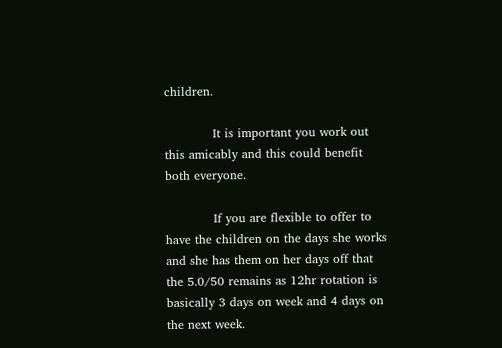children.

            It is important you work out this amicably and this could benefit both everyone.

            If you are flexible to offer to have the children on the days she works and she has them on her days off that the 5.0/50 remains as 12hr rotation is basically 3 days on week and 4 days on the next week.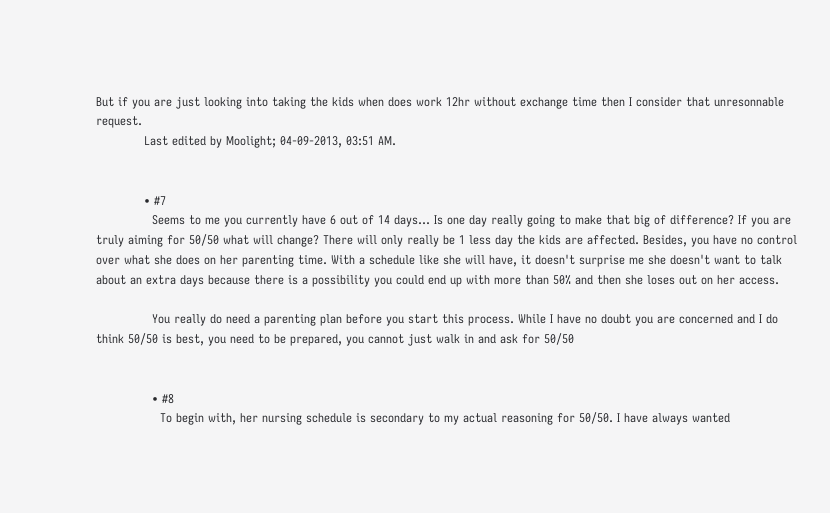But if you are just looking into taking the kids when does work 12hr without exchange time then I consider that unresonnable request.
            Last edited by Moolight; 04-09-2013, 03:51 AM.


            • #7
              Seems to me you currently have 6 out of 14 days... Is one day really going to make that big of difference? If you are truly aiming for 50/50 what will change? There will only really be 1 less day the kids are affected. Besides, you have no control over what she does on her parenting time. With a schedule like she will have, it doesn't surprise me she doesn't want to talk about an extra days because there is a possibility you could end up with more than 50% and then she loses out on her access.

              You really do need a parenting plan before you start this process. While I have no doubt you are concerned and I do think 50/50 is best, you need to be prepared, you cannot just walk in and ask for 50/50


              • #8
                To begin with, her nursing schedule is secondary to my actual reasoning for 50/50. I have always wanted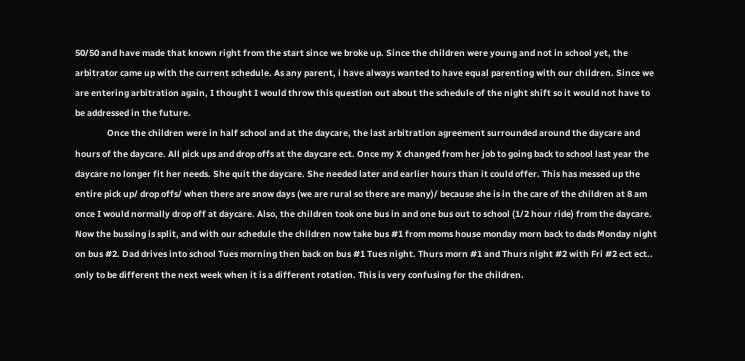50/50 and have made that known right from the start since we broke up. Since the children were young and not in school yet, the arbitrator came up with the current schedule. As any parent, i have always wanted to have equal parenting with our children. Since we are entering arbitration again, I thought I would throw this question out about the schedule of the night shift so it would not have to be addressed in the future.
                Once the children were in half school and at the daycare, the last arbitration agreement surrounded around the daycare and hours of the daycare. All pick ups and drop offs at the daycare ect. Once my X changed from her job to going back to school last year the daycare no longer fit her needs. She quit the daycare. She needed later and earlier hours than it could offer. This has messed up the entire pick up/ drop offs/ when there are snow days (we are rural so there are many)/ because she is in the care of the children at 8 am once I would normally drop off at daycare. Also, the children took one bus in and one bus out to school (1/2 hour ride) from the daycare. Now the bussing is split, and with our schedule the children now take bus #1 from moms house monday morn back to dads Monday night on bus #2. Dad drives into school Tues morning then back on bus #1 Tues night. Thurs morn #1 and Thurs night #2 with Fri #2 ect ect.. only to be different the next week when it is a different rotation. This is very confusing for the children.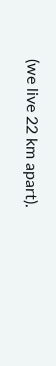(we live 22 km apart).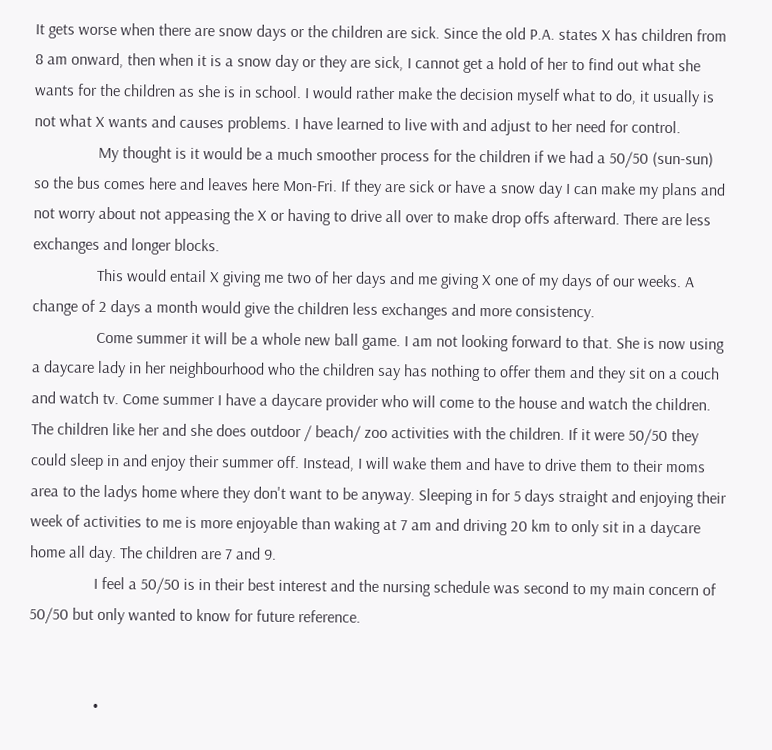It gets worse when there are snow days or the children are sick. Since the old P.A. states X has children from 8 am onward, then when it is a snow day or they are sick, I cannot get a hold of her to find out what she wants for the children as she is in school. I would rather make the decision myself what to do, it usually is not what X wants and causes problems. I have learned to live with and adjust to her need for control.
                My thought is it would be a much smoother process for the children if we had a 50/50 (sun-sun) so the bus comes here and leaves here Mon-Fri. If they are sick or have a snow day I can make my plans and not worry about not appeasing the X or having to drive all over to make drop offs afterward. There are less exchanges and longer blocks.
                This would entail X giving me two of her days and me giving X one of my days of our weeks. A change of 2 days a month would give the children less exchanges and more consistency.
                Come summer it will be a whole new ball game. I am not looking forward to that. She is now using a daycare lady in her neighbourhood who the children say has nothing to offer them and they sit on a couch and watch tv. Come summer I have a daycare provider who will come to the house and watch the children. The children like her and she does outdoor / beach/ zoo activities with the children. If it were 50/50 they could sleep in and enjoy their summer off. Instead, I will wake them and have to drive them to their moms area to the ladys home where they don't want to be anyway. Sleeping in for 5 days straight and enjoying their week of activities to me is more enjoyable than waking at 7 am and driving 20 km to only sit in a daycare home all day. The children are 7 and 9.
                I feel a 50/50 is in their best interest and the nursing schedule was second to my main concern of 50/50 but only wanted to know for future reference.


                •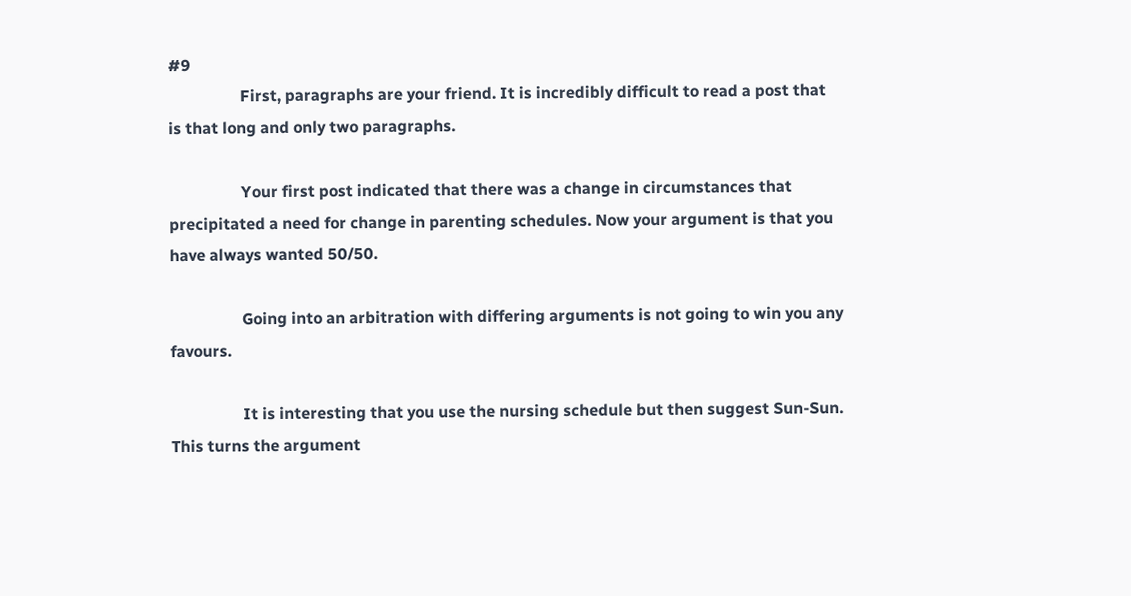#9
                  First, paragraphs are your friend. It is incredibly difficult to read a post that is that long and only two paragraphs.

                  Your first post indicated that there was a change in circumstances that precipitated a need for change in parenting schedules. Now your argument is that you have always wanted 50/50.

                  Going into an arbitration with differing arguments is not going to win you any favours.

                  It is interesting that you use the nursing schedule but then suggest Sun-Sun. This turns the argument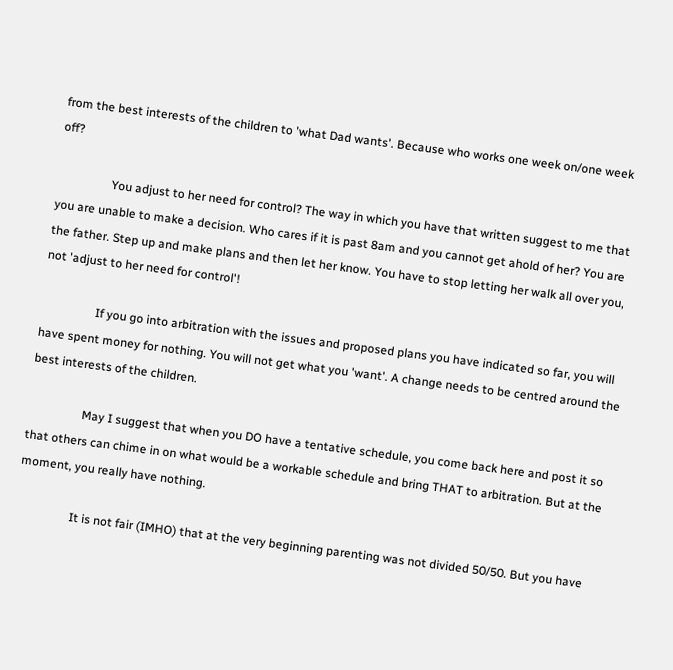from the best interests of the children to 'what Dad wants'. Because who works one week on/one week off?

                  You adjust to her need for control? The way in which you have that written suggest to me that you are unable to make a decision. Who cares if it is past 8am and you cannot get ahold of her? You are the father. Step up and make plans and then let her know. You have to stop letting her walk all over you, not 'adjust to her need for control'!

                  If you go into arbitration with the issues and proposed plans you have indicated so far, you will have spent money for nothing. You will not get what you 'want'. A change needs to be centred around the best interests of the children.

                  May I suggest that when you DO have a tentative schedule, you come back here and post it so that others can chime in on what would be a workable schedule and bring THAT to arbitration. But at the moment, you really have nothing.

                  It is not fair (IMHO) that at the very beginning parenting was not divided 50/50. But you have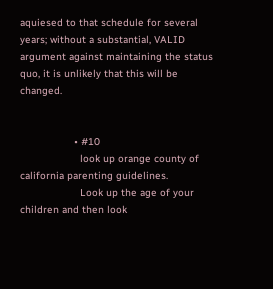aquiesed to that schedule for several years; without a substantial, VALID argument against maintaining the status quo, it is unlikely that this will be changed.


                  • #10
                    look up orange county of california parenting guidelines.
                    Look up the age of your children and then look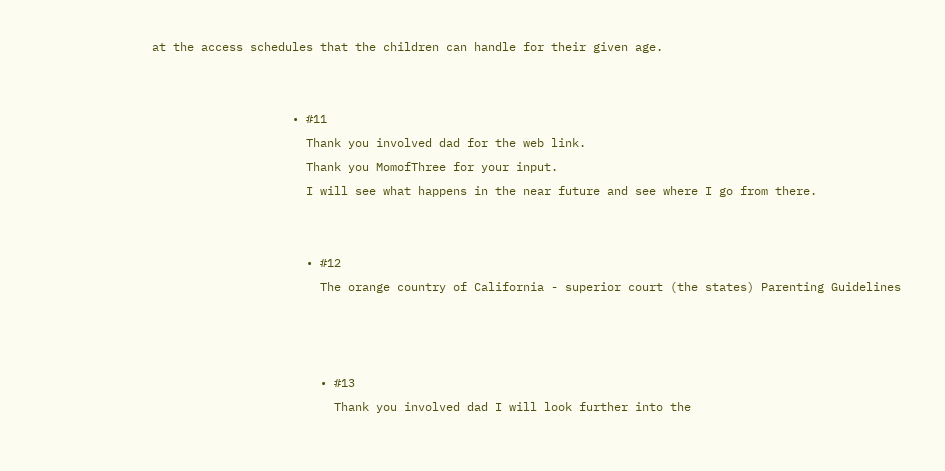at the access schedules that the children can handle for their given age.


                    • #11
                      Thank you involved dad for the web link.
                      Thank you MomofThree for your input.
                      I will see what happens in the near future and see where I go from there.


                      • #12
                        The orange country of California - superior court (the states) Parenting Guidelines



                        • #13
                          Thank you involved dad I will look further into the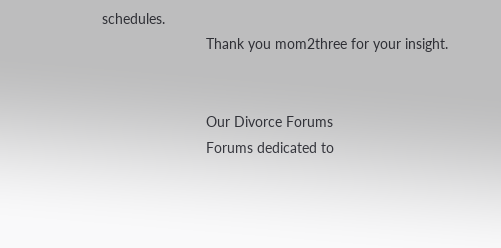schedules.
                          Thank you mom2three for your insight.


                          Our Divorce Forums
                          Forums dedicated to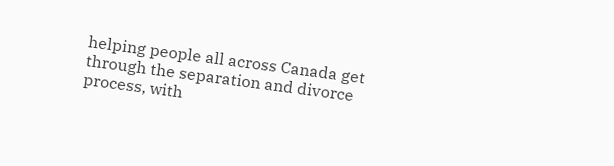helping people all across Canada get through the separation and divorce process, with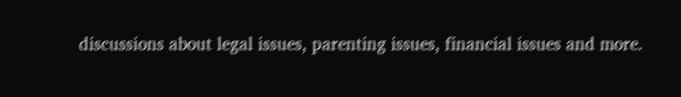discussions about legal issues, parenting issues, financial issues and more.